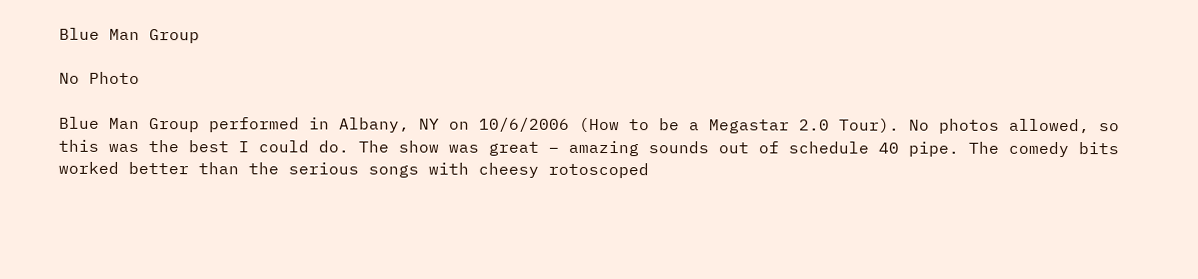Blue Man Group

No Photo

Blue Man Group performed in Albany, NY on 10/6/2006 (How to be a Megastar 2.0 Tour). No photos allowed, so this was the best I could do. The show was great – amazing sounds out of schedule 40 pipe. The comedy bits worked better than the serious songs with cheesy rotoscoped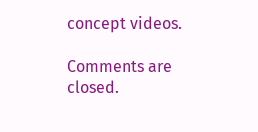concept videos.

Comments are closed.